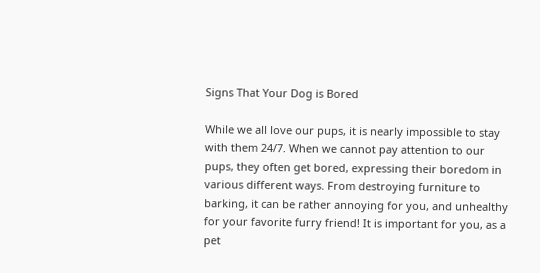Signs That Your Dog is Bored

While we all love our pups, it is nearly impossible to stay with them 24/7. When we cannot pay attention to our pups, they often get bored, expressing their boredom in various different ways. From destroying furniture to barking, it can be rather annoying for you, and unhealthy for your favorite furry friend! It is important for you, as a pet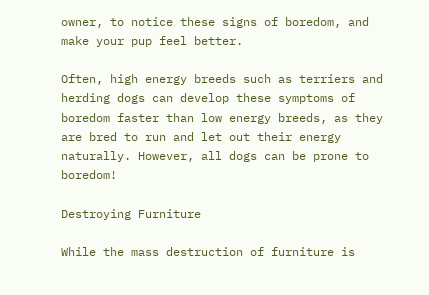owner, to notice these signs of boredom, and make your pup feel better.

Often, high energy breeds such as terriers and herding dogs can develop these symptoms of boredom faster than low energy breeds, as they are bred to run and let out their energy naturally. However, all dogs can be prone to boredom!

Destroying Furniture

While the mass destruction of furniture is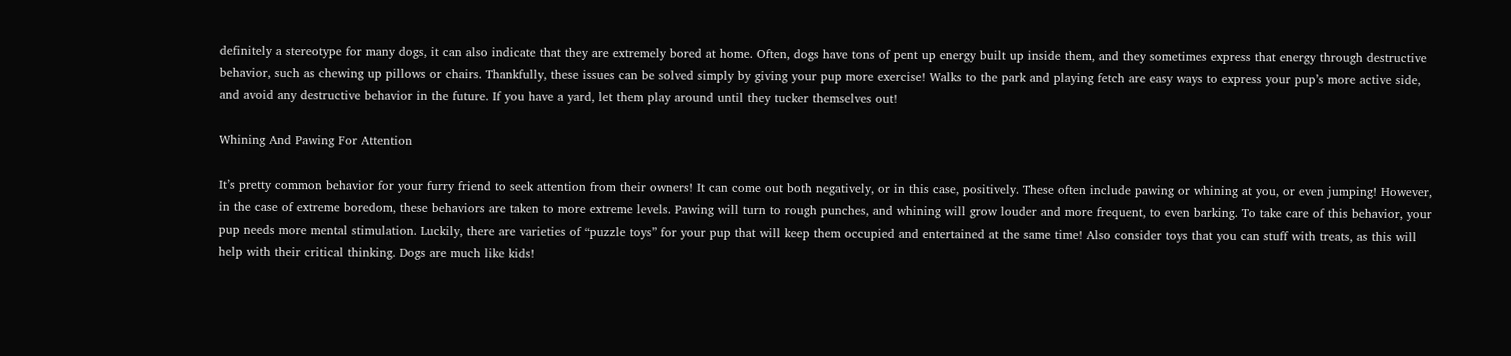definitely a stereotype for many dogs, it can also indicate that they are extremely bored at home. Often, dogs have tons of pent up energy built up inside them, and they sometimes express that energy through destructive behavior, such as chewing up pillows or chairs. Thankfully, these issues can be solved simply by giving your pup more exercise! Walks to the park and playing fetch are easy ways to express your pup’s more active side, and avoid any destructive behavior in the future. If you have a yard, let them play around until they tucker themselves out!

Whining And Pawing For Attention

It’s pretty common behavior for your furry friend to seek attention from their owners! It can come out both negatively, or in this case, positively. These often include pawing or whining at you, or even jumping! However, in the case of extreme boredom, these behaviors are taken to more extreme levels. Pawing will turn to rough punches, and whining will grow louder and more frequent, to even barking. To take care of this behavior, your pup needs more mental stimulation. Luckily, there are varieties of “puzzle toys” for your pup that will keep them occupied and entertained at the same time! Also consider toys that you can stuff with treats, as this will help with their critical thinking. Dogs are much like kids!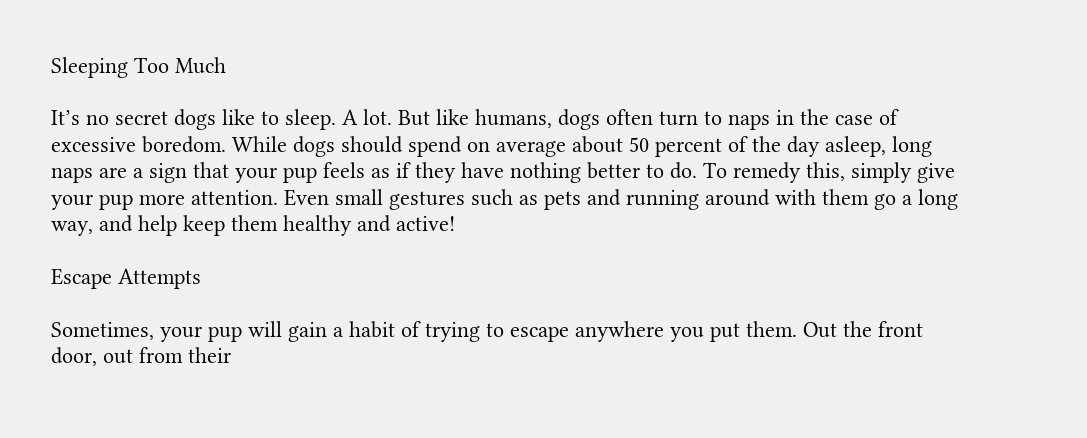Sleeping Too Much

It’s no secret dogs like to sleep. A lot. But like humans, dogs often turn to naps in the case of excessive boredom. While dogs should spend on average about 50 percent of the day asleep, long naps are a sign that your pup feels as if they have nothing better to do. To remedy this, simply give your pup more attention. Even small gestures such as pets and running around with them go a long way, and help keep them healthy and active!

Escape Attempts

Sometimes, your pup will gain a habit of trying to escape anywhere you put them. Out the front door, out from their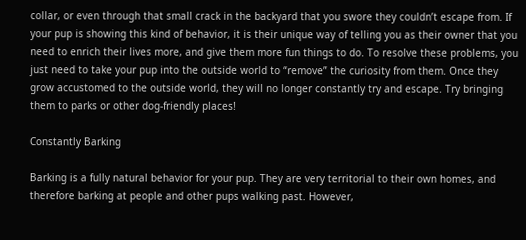collar, or even through that small crack in the backyard that you swore they couldn’t escape from. If your pup is showing this kind of behavior, it is their unique way of telling you as their owner that you need to enrich their lives more, and give them more fun things to do. To resolve these problems, you just need to take your pup into the outside world to “remove” the curiosity from them. Once they grow accustomed to the outside world, they will no longer constantly try and escape. Try bringing them to parks or other dog-friendly places!

Constantly Barking

Barking is a fully natural behavior for your pup. They are very territorial to their own homes, and therefore barking at people and other pups walking past. However,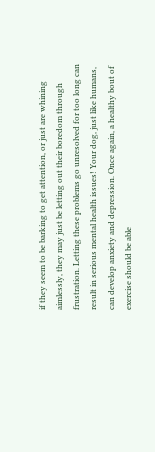if they seem to be barking to get attention, or just are whining aimlessly, they may just be letting out their boredom through frustration. Letting these problems go unresolved for too long can result in serious mental health issues! Your dog, just like humans, can develop anxiety and depression. Once again, a healthy bout of exercise should be able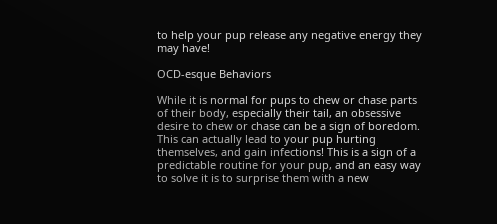to help your pup release any negative energy they may have!

OCD-esque Behaviors

While it is normal for pups to chew or chase parts of their body, especially their tail, an obsessive desire to chew or chase can be a sign of boredom. This can actually lead to your pup hurting themselves, and gain infections! This is a sign of a predictable routine for your pup, and an easy way to solve it is to surprise them with a new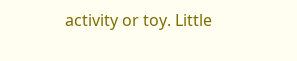activity or toy. Little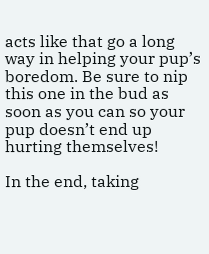acts like that go a long way in helping your pup’s boredom. Be sure to nip this one in the bud as soon as you can so your pup doesn’t end up hurting themselves!

In the end, taking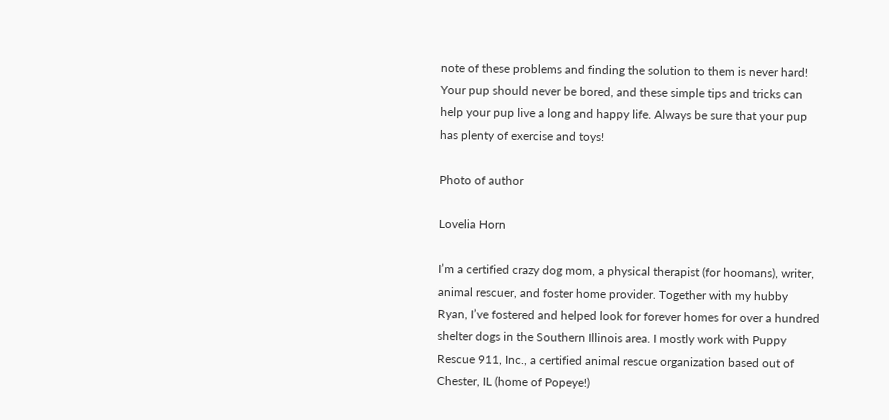note of these problems and finding the solution to them is never hard! Your pup should never be bored, and these simple tips and tricks can help your pup live a long and happy life. Always be sure that your pup has plenty of exercise and toys!

Photo of author

Lovelia Horn

I’m a certified crazy dog mom, a physical therapist (for hoomans), writer, animal rescuer, and foster home provider. Together with my hubby Ryan, I’ve fostered and helped look for forever homes for over a hundred shelter dogs in the Southern Illinois area. I mostly work with Puppy Rescue 911, Inc., a certified animal rescue organization based out of Chester, IL (home of Popeye!)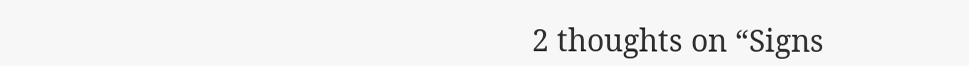2 thoughts on “Signs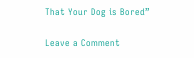That Your Dog is Bored”

Leave a Comment